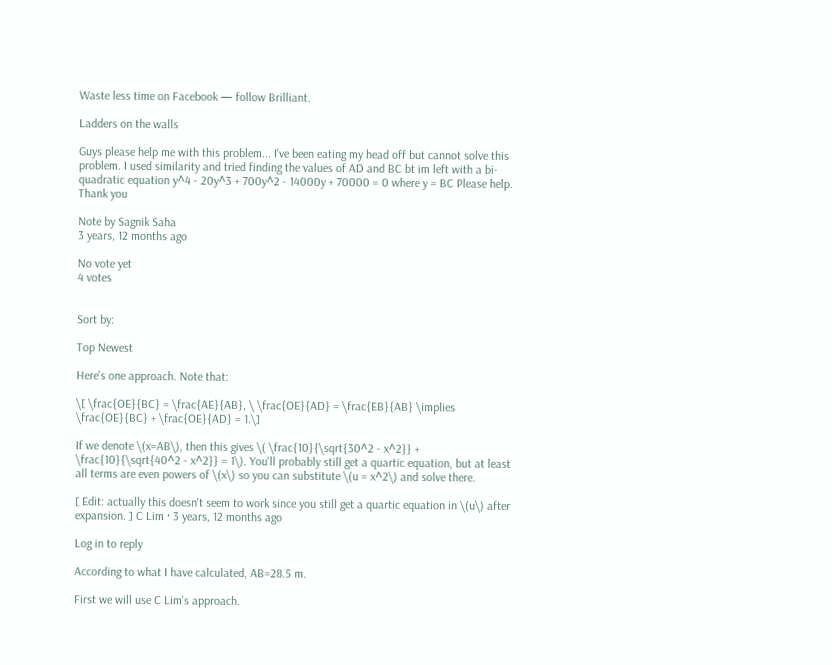Waste less time on Facebook — follow Brilliant.

Ladders on the walls

Guys please help me with this problem... I've been eating my head off but cannot solve this problem. I used similarity and tried finding the values of AD and BC bt im left with a bi-quadratic equation y^4 - 20y^3 + 700y^2 - 14000y + 70000 = 0 where y = BC Please help. Thank you

Note by Sagnik Saha
3 years, 12 months ago

No vote yet
4 votes


Sort by:

Top Newest

Here's one approach. Note that:

\[ \frac{OE}{BC} = \frac{AE}{AB}, \ \frac{OE}{AD} = \frac{EB}{AB} \implies \frac{OE}{BC} + \frac{OE}{AD} = 1.\]

If we denote \(x=AB\), then this gives \( \frac{10}{\sqrt{30^2 - x^2}} + \frac{10}{\sqrt{40^2 - x^2}} = 1\). You'll probably still get a quartic equation, but at least all terms are even powers of \(x\) so you can substitute \(u = x^2\) and solve there.

[ Edit: actually this doesn't seem to work since you still get a quartic equation in \(u\) after expansion. ] C Lim · 3 years, 12 months ago

Log in to reply

According to what I have calculated, AB=28.5 m.

First we will use C Lim's approach.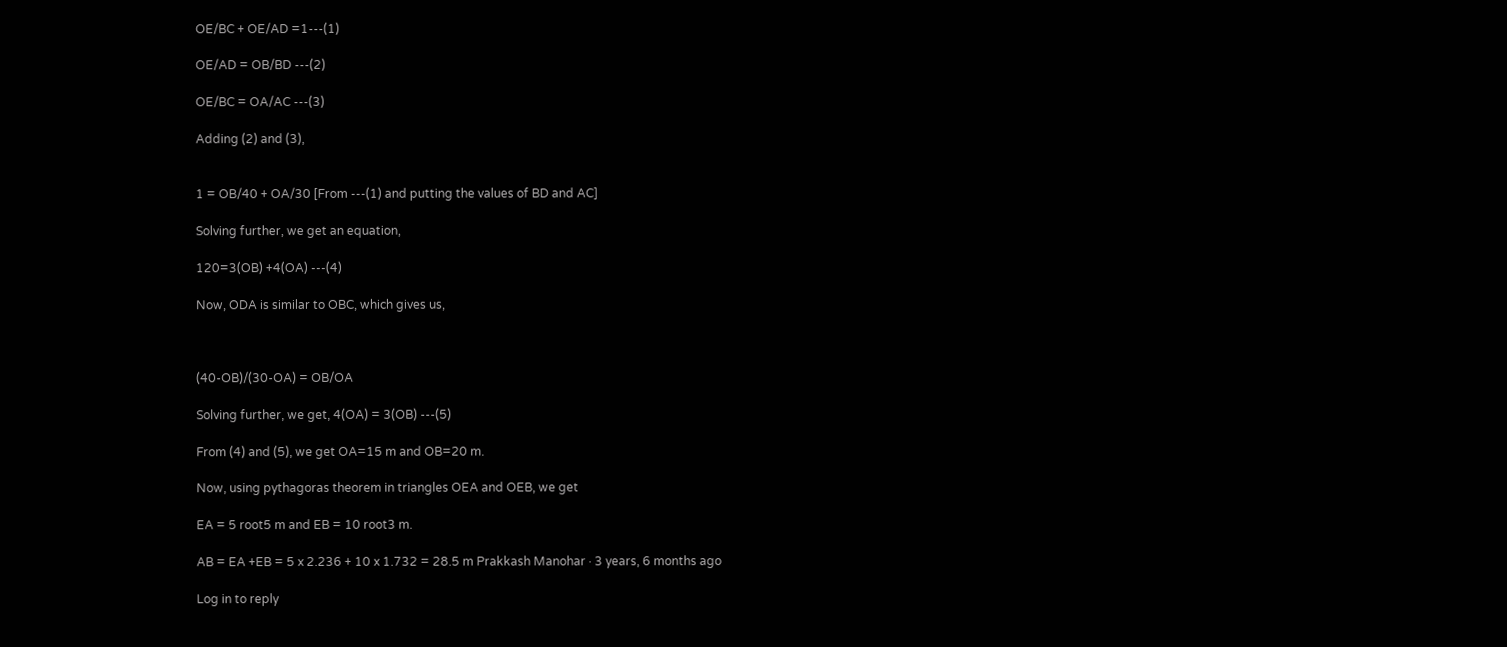OE/BC + OE/AD =1---(1)

OE/AD = OB/BD ---(2)

OE/BC = OA/AC ---(3)

Adding (2) and (3),


1 = OB/40 + OA/30 [From ---(1) and putting the values of BD and AC]

Solving further, we get an equation,

120=3(OB) +4(OA) ---(4)

Now, ODA is similar to OBC, which gives us,



(40-OB)/(30-OA) = OB/OA

Solving further, we get, 4(OA) = 3(OB) ---(5)

From (4) and (5), we get OA=15 m and OB=20 m.

Now, using pythagoras theorem in triangles OEA and OEB, we get

EA = 5 root5 m and EB = 10 root3 m.

AB = EA +EB = 5 x 2.236 + 10 x 1.732 = 28.5 m Prakkash Manohar · 3 years, 6 months ago

Log in to reply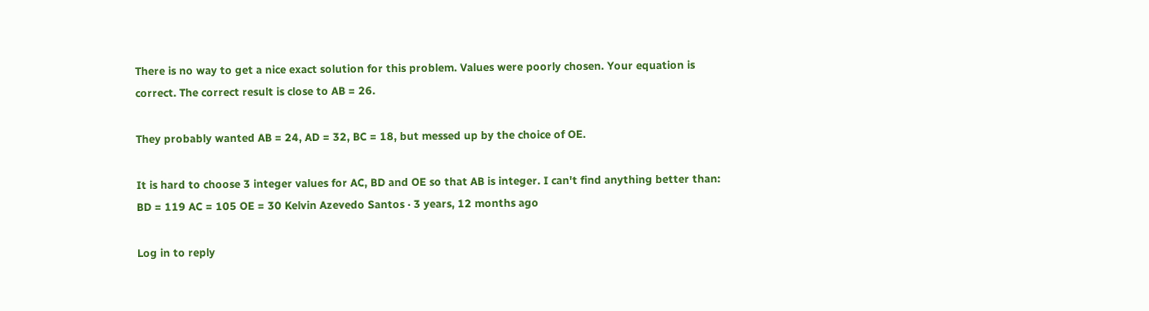There is no way to get a nice exact solution for this problem. Values were poorly chosen. Your equation is correct. The correct result is close to AB = 26.

They probably wanted AB = 24, AD = 32, BC = 18, but messed up by the choice of OE.

It is hard to choose 3 integer values for AC, BD and OE so that AB is integer. I can't find anything better than: BD = 119 AC = 105 OE = 30 Kelvin Azevedo Santos · 3 years, 12 months ago

Log in to reply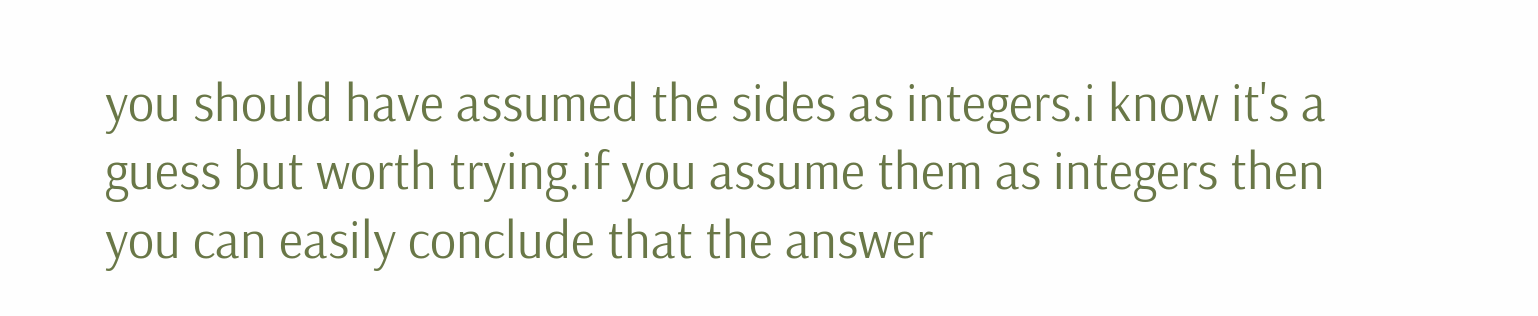you should have assumed the sides as integers.i know it's a guess but worth trying.if you assume them as integers then you can easily conclude that the answer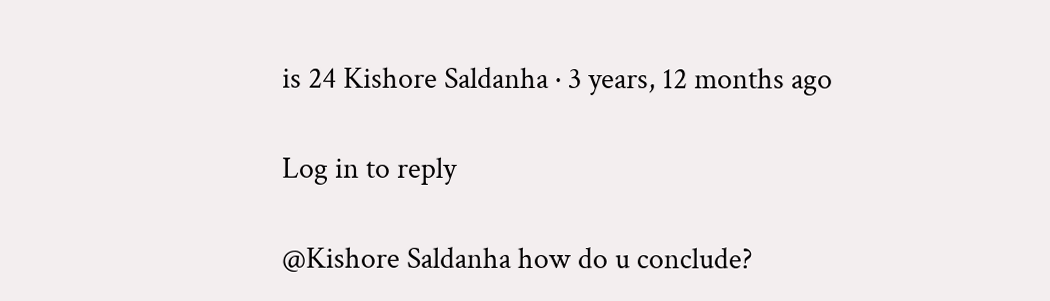is 24 Kishore Saldanha · 3 years, 12 months ago

Log in to reply

@Kishore Saldanha how do u conclude?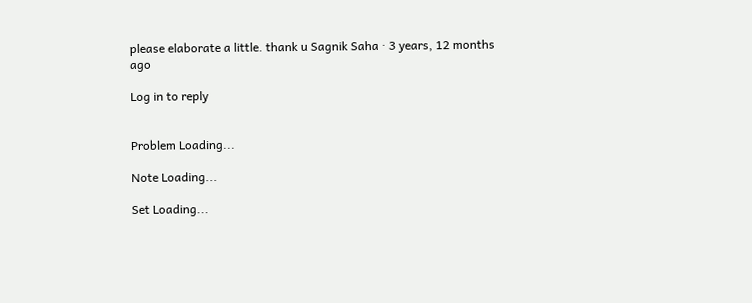please elaborate a little. thank u Sagnik Saha · 3 years, 12 months ago

Log in to reply


Problem Loading...

Note Loading...

Set Loading...